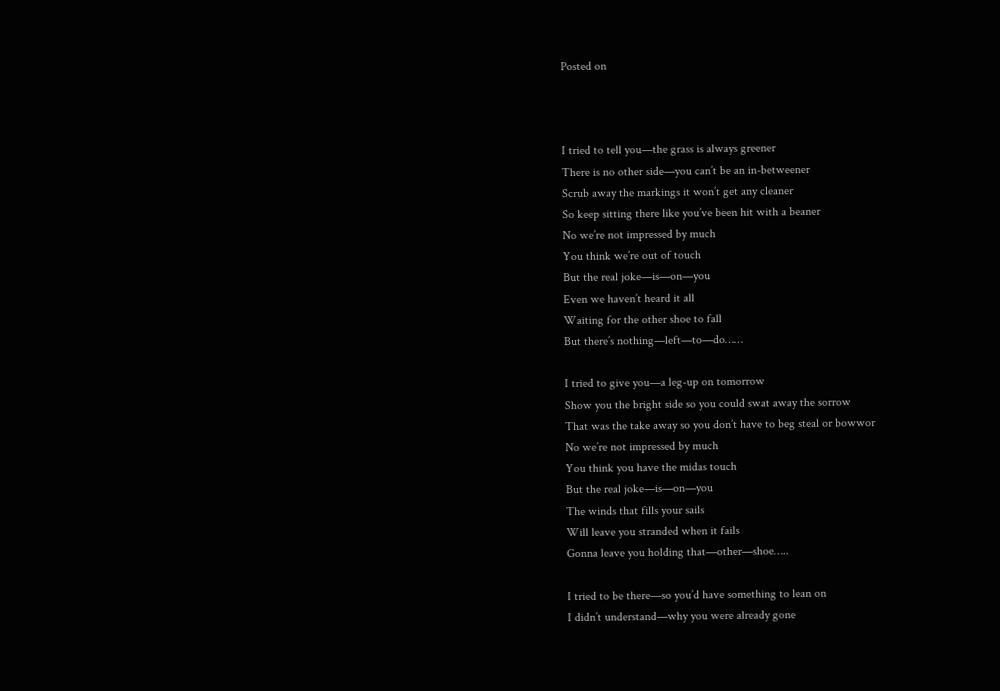Posted on



I tried to tell you—the grass is always greener
There is no other side—you can’t be an in-betweener
Scrub away the markings it won’t get any cleaner
So keep sitting there like you’ve been hit with a beaner
No we’re not impressed by much
You think we’re out of touch
But the real joke—is—on—you
Even we haven’t heard it all
Waiting for the other shoe to fall
But there’s nothing—left—to—do……

I tried to give you—a leg-up on tomorrow
Show you the bright side so you could swat away the sorrow
That was the take away so you don’t have to beg steal or bowwor
No we’re not impressed by much
You think you have the midas touch
But the real joke—is—on—you
The winds that fills your sails
Will leave you stranded when it fails
Gonna leave you holding that—other—shoe…..

I tried to be there—so you’d have something to lean on
I didn’t understand—why you were already gone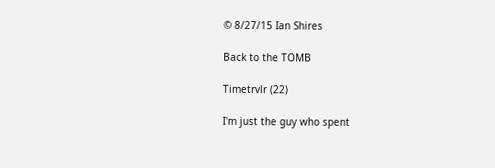© 8/27/15 Ian Shires

Back to the TOMB

Timetrvlr (22)

I'm just the guy who spent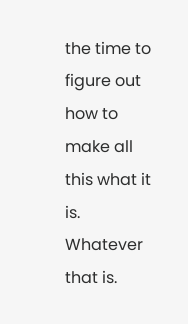the time to figure out how to make all this what it is. Whatever that is.